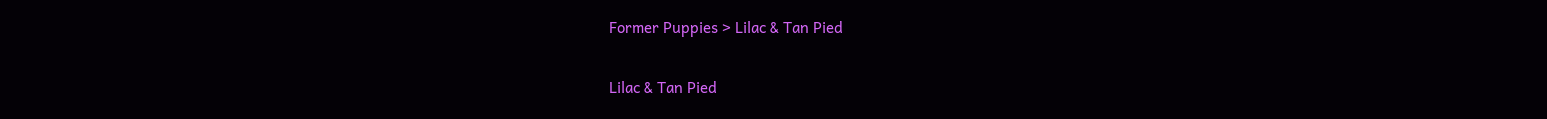Former Puppies > Lilac & Tan Pied

Lilac & Tan Pied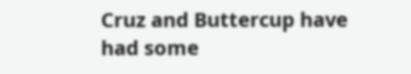Cruz and Buttercup have had some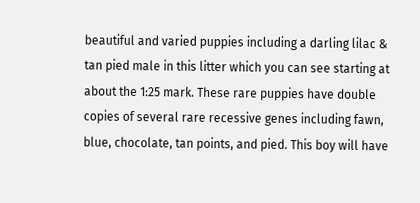beautiful and varied puppies including a darling lilac & tan pied male in this litter which you can see starting at about the 1:25 mark. These rare puppies have double copies of several rare recessive genes including fawn, blue, chocolate, tan points, and pied. This boy will have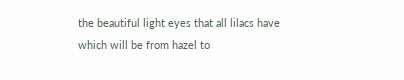the beautiful light eyes that all lilacs have which will be from hazel to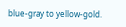blue-gray to yellow-gold.